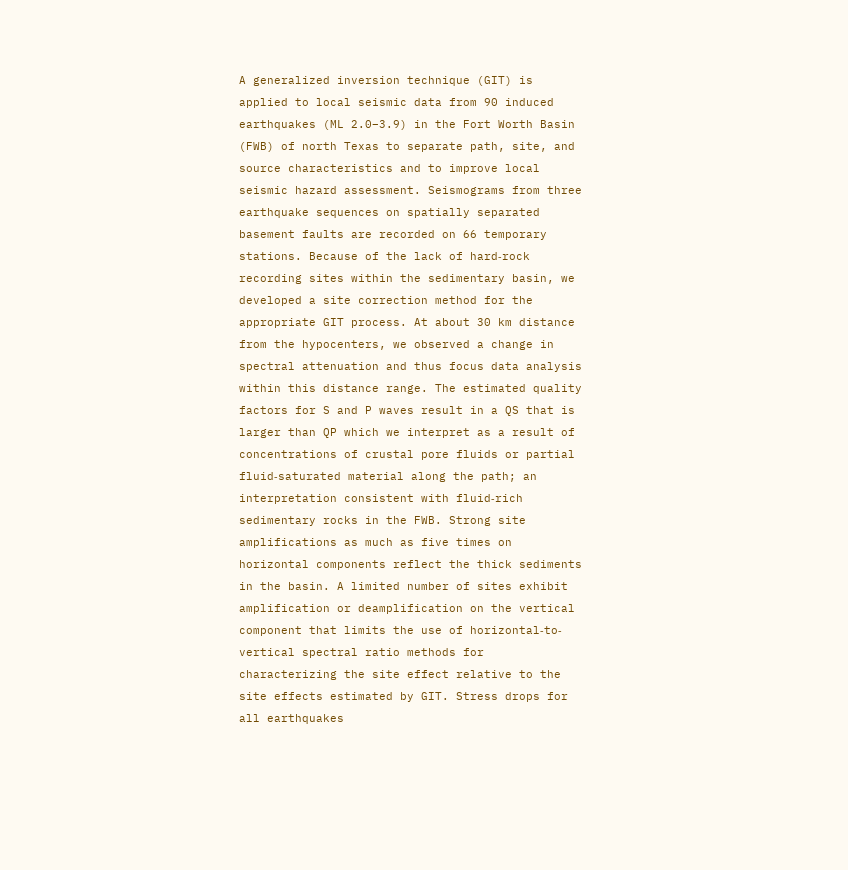A generalized inversion technique (GIT) is applied to local seismic data from 90 induced earthquakes (ML 2.0–3.9) in the Fort Worth Basin (FWB) of north Texas to separate path, site, and source characteristics and to improve local seismic hazard assessment. Seismograms from three earthquake sequences on spatially separated basement faults are recorded on 66 temporary stations. Because of the lack of hard‐rock recording sites within the sedimentary basin, we developed a site correction method for the appropriate GIT process. At about 30 km distance from the hypocenters, we observed a change in spectral attenuation and thus focus data analysis within this distance range. The estimated quality factors for S and P waves result in a QS that is larger than QP which we interpret as a result of concentrations of crustal pore fluids or partial fluid‐saturated material along the path; an interpretation consistent with fluid‐rich sedimentary rocks in the FWB. Strong site amplifications as much as five times on horizontal components reflect the thick sediments in the basin. A limited number of sites exhibit amplification or deamplification on the vertical component that limits the use of horizontal‐to‐vertical spectral ratio methods for characterizing the site effect relative to the site effects estimated by GIT. Stress drops for all earthquakes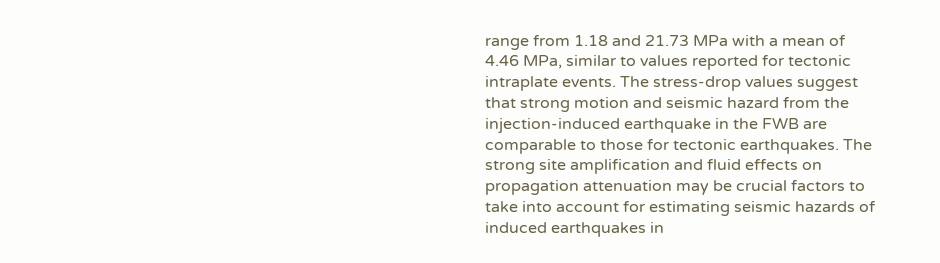range from 1.18 and 21.73 MPa with a mean of 4.46 MPa, similar to values reported for tectonic intraplate events. The stress‐drop values suggest that strong motion and seismic hazard from the injection‐induced earthquake in the FWB are comparable to those for tectonic earthquakes. The strong site amplification and fluid effects on propagation attenuation may be crucial factors to take into account for estimating seismic hazards of induced earthquakes in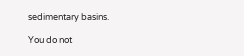sedimentary basins.

You do not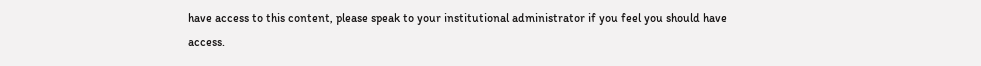have access to this content, please speak to your institutional administrator if you feel you should have access.